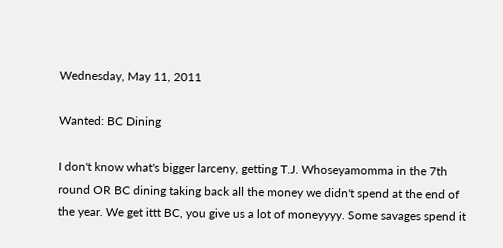Wednesday, May 11, 2011

Wanted: BC Dining

I don't know what's bigger larceny, getting T.J. Whoseyamomma in the 7th round OR BC dining taking back all the money we didn't spend at the end of the year. We get ittt BC, you give us a lot of moneyyyy. Some savages spend it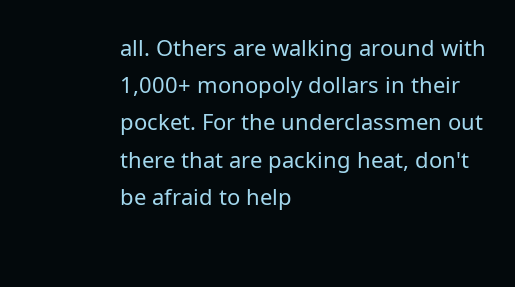all. Others are walking around with 1,000+ monopoly dollars in their pocket. For the underclassmen out there that are packing heat, don't be afraid to help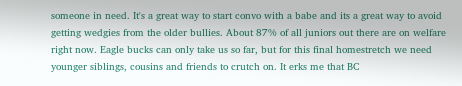someone in need. It's a great way to start convo with a babe and its a great way to avoid getting wedgies from the older bullies. About 87% of all juniors out there are on welfare right now. Eagle bucks can only take us so far, but for this final homestretch we need younger siblings, cousins and friends to crutch on. It erks me that BC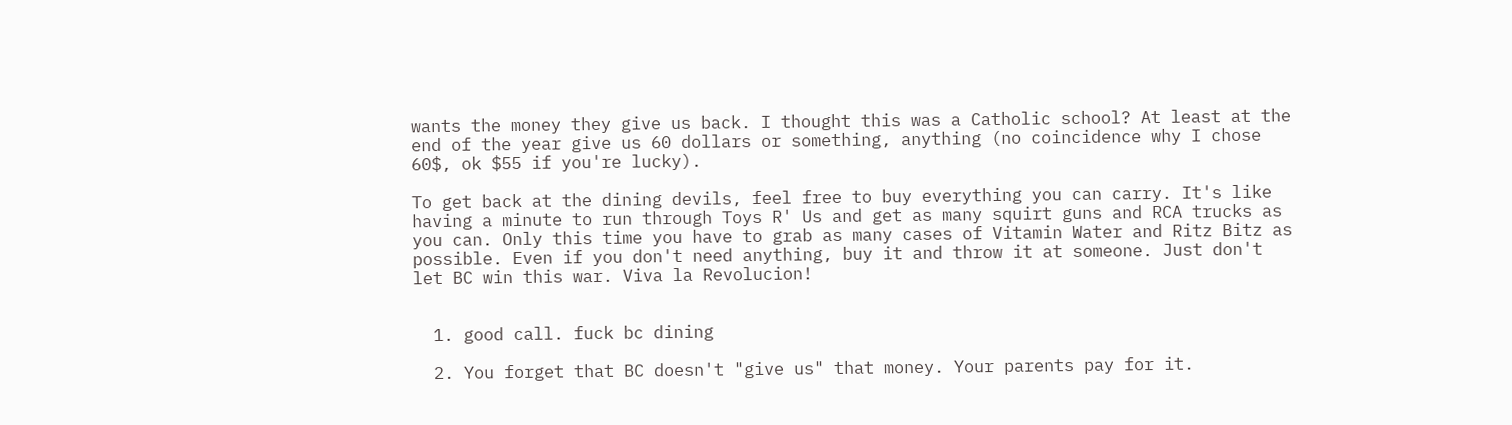wants the money they give us back. I thought this was a Catholic school? At least at the end of the year give us 60 dollars or something, anything (no coincidence why I chose 60$, ok $55 if you're lucky).

To get back at the dining devils, feel free to buy everything you can carry. It's like having a minute to run through Toys R' Us and get as many squirt guns and RCA trucks as you can. Only this time you have to grab as many cases of Vitamin Water and Ritz Bitz as possible. Even if you don't need anything, buy it and throw it at someone. Just don't let BC win this war. Viva la Revolucion!


  1. good call. fuck bc dining

  2. You forget that BC doesn't "give us" that money. Your parents pay for it.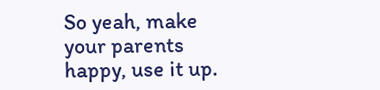So yeah, make your parents happy, use it up.